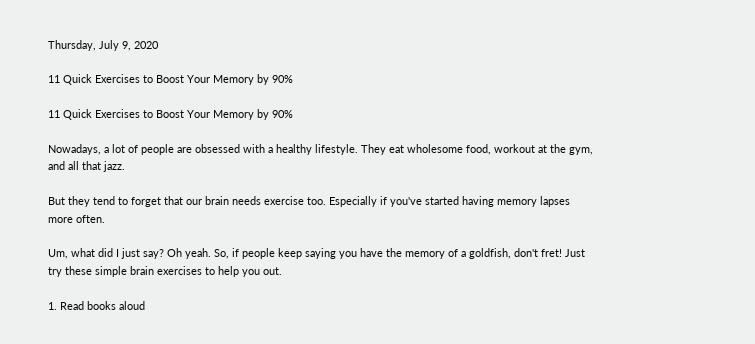Thursday, July 9, 2020

11 Quick Exercises to Boost Your Memory by 90%

11 Quick Exercises to Boost Your Memory by 90%

Nowadays, a lot of people are obsessed with a healthy lifestyle. They eat wholesome food, workout at the gym, and all that jazz.

But they tend to forget that our brain needs exercise too. Especially if you've started having memory lapses more often.

Um, what did I just say? Oh yeah. So, if people keep saying you have the memory of a goldfish, don't fret! Just try these simple brain exercises to help you out.

1. Read books aloud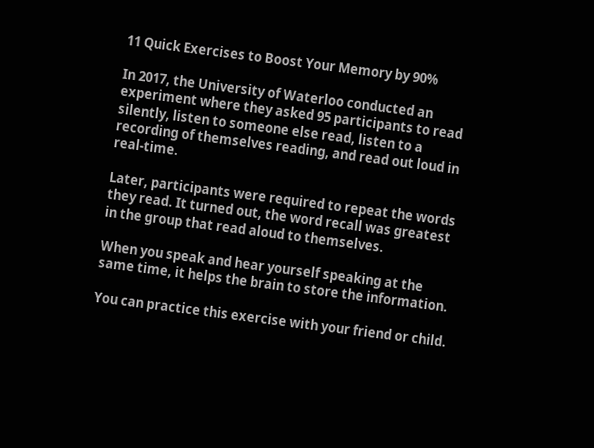11 Quick Exercises to Boost Your Memory by 90%

In 2017, the University of Waterloo conducted an experiment where they asked 95 participants to read silently, listen to someone else read, listen to a recording of themselves reading, and read out loud in real-time.

Later, participants were required to repeat the words they read. It turned out, the word recall was greatest in the group that read aloud to themselves.

When you speak and hear yourself speaking at the same time, it helps the brain to store the information.

You can practice this exercise with your friend or child.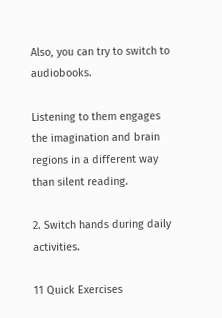Also, you can try to switch to audiobooks.

Listening to them engages the imagination and brain regions in a different way than silent reading.

2. Switch hands during daily activities.

11 Quick Exercises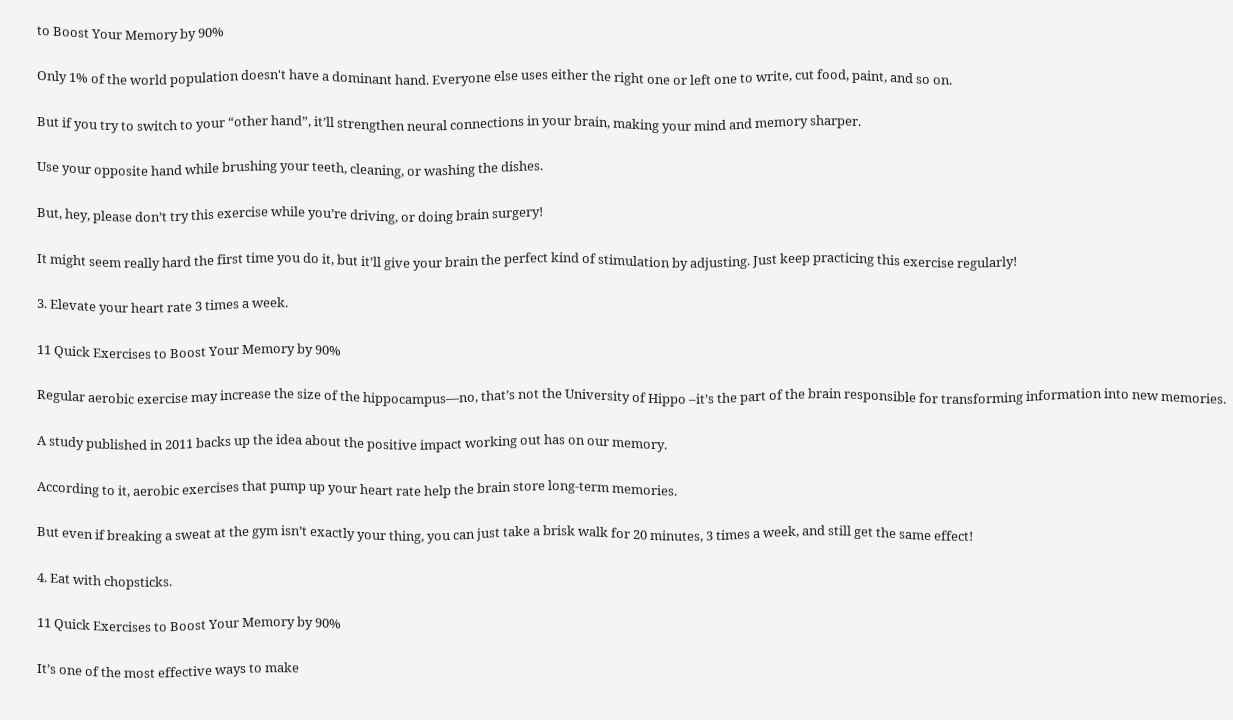to Boost Your Memory by 90%

Only 1% of the world population doesn't have a dominant hand. Everyone else uses either the right one or left one to write, cut food, paint, and so on.

But if you try to switch to your “other hand”, it’ll strengthen neural connections in your brain, making your mind and memory sharper.

Use your opposite hand while brushing your teeth, cleaning, or washing the dishes.

But, hey, please don’t try this exercise while you’re driving, or doing brain surgery!

It might seem really hard the first time you do it, but it’ll give your brain the perfect kind of stimulation by adjusting. Just keep practicing this exercise regularly!

3. Elevate your heart rate 3 times a week.

11 Quick Exercises to Boost Your Memory by 90%

Regular aerobic exercise may increase the size of the hippocampus—no, that’s not the University of Hippo –it’s the part of the brain responsible for transforming information into new memories.

A study published in 2011 backs up the idea about the positive impact working out has on our memory.

According to it, aerobic exercises that pump up your heart rate help the brain store long-term memories.

But even if breaking a sweat at the gym isn’t exactly your thing, you can just take a brisk walk for 20 minutes, 3 times a week, and still get the same effect!

4. Eat with chopsticks.

11 Quick Exercises to Boost Your Memory by 90%

It’s one of the most effective ways to make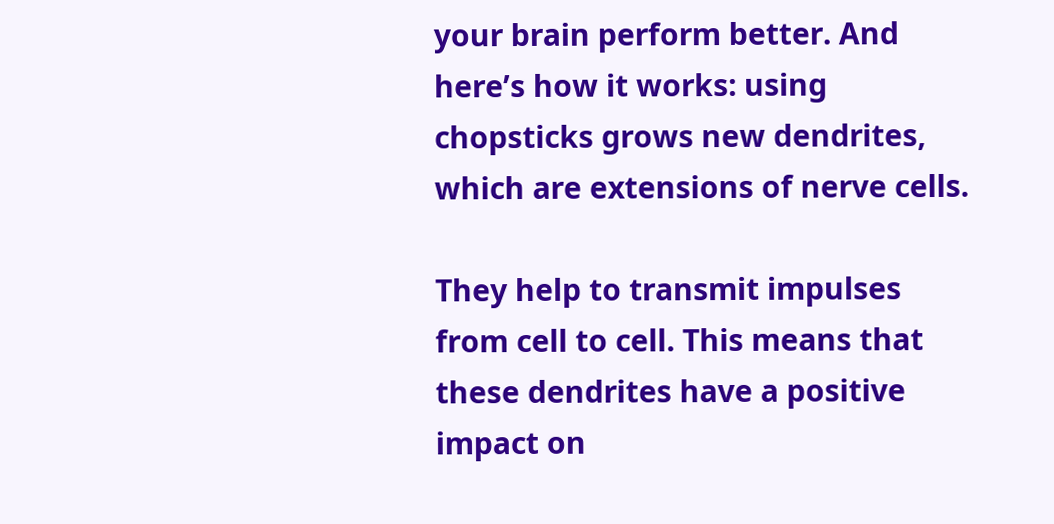your brain perform better. And here’s how it works: using chopsticks grows new dendrites, which are extensions of nerve cells.

They help to transmit impulses from cell to cell. This means that these dendrites have a positive impact on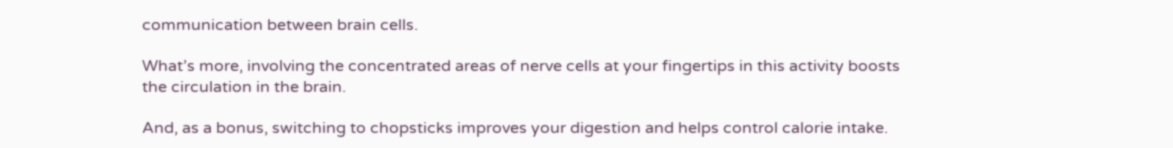communication between brain cells.

What’s more, involving the concentrated areas of nerve cells at your fingertips in this activity boosts the circulation in the brain.

And, as a bonus, switching to chopsticks improves your digestion and helps control calorie intake.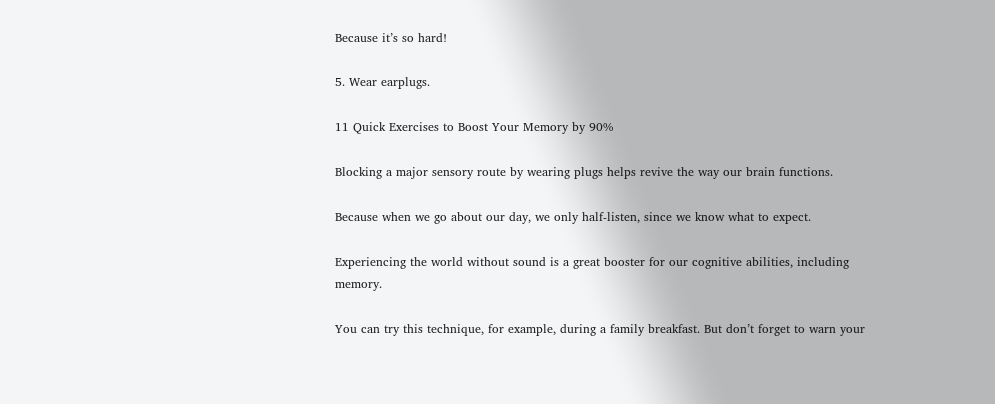Because it’s so hard!

5. Wear earplugs.

11 Quick Exercises to Boost Your Memory by 90%

Blocking a major sensory route by wearing plugs helps revive the way our brain functions.

Because when we go about our day, we only half-listen, since we know what to expect.

Experiencing the world without sound is a great booster for our cognitive abilities, including memory.

You can try this technique, for example, during a family breakfast. But don’t forget to warn your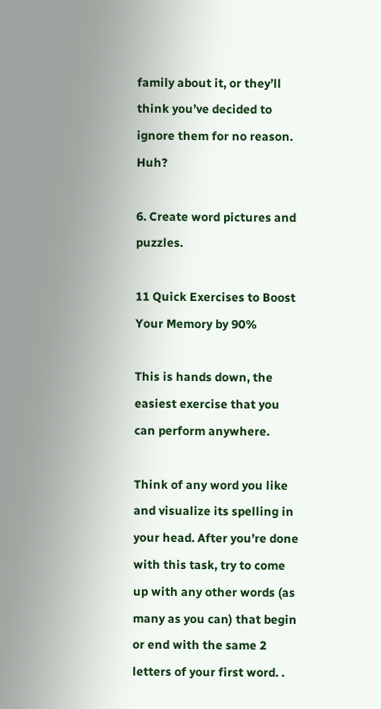family about it, or they’ll think you’ve decided to ignore them for no reason. Huh?

6. Create word pictures and puzzles.

11 Quick Exercises to Boost Your Memory by 90%

This is hands down, the easiest exercise that you can perform anywhere.

Think of any word you like and visualize its spelling in your head. After you’re done with this task, try to come up with any other words (as many as you can) that begin or end with the same 2 letters of your first word. .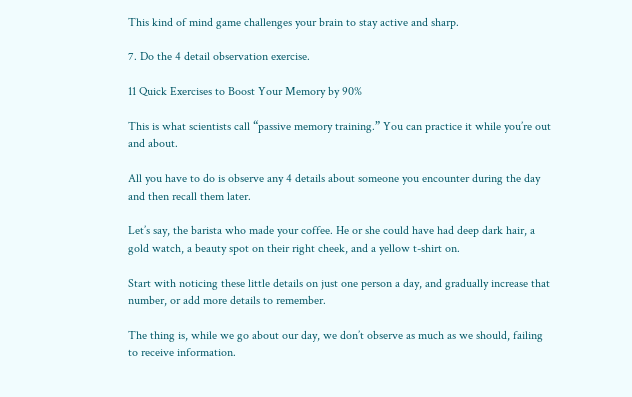This kind of mind game challenges your brain to stay active and sharp.

7. Do the 4 detail observation exercise.

11 Quick Exercises to Boost Your Memory by 90%

This is what scientists call “passive memory training.” You can practice it while you’re out and about.

All you have to do is observe any 4 details about someone you encounter during the day and then recall them later.

Let’s say, the barista who made your coffee. He or she could have had deep dark hair, a gold watch, a beauty spot on their right cheek, and a yellow t-shirt on.

Start with noticing these little details on just one person a day, and gradually increase that number, or add more details to remember.

The thing is, while we go about our day, we don’t observe as much as we should, failing to receive information.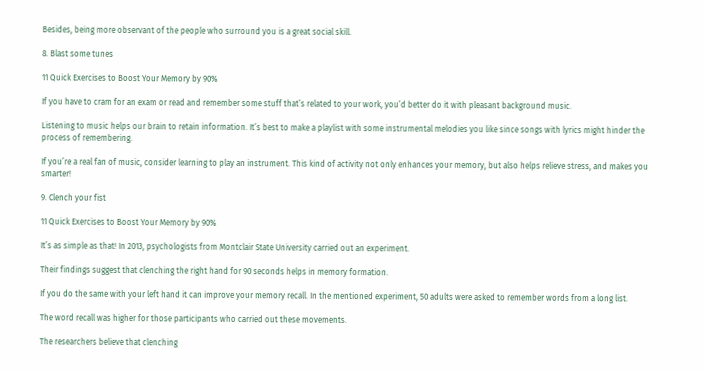Besides, being more observant of the people who surround you is a great social skill.

8. Blast some tunes

11 Quick Exercises to Boost Your Memory by 90%

If you have to cram for an exam or read and remember some stuff that’s related to your work, you’d better do it with pleasant background music.

Listening to music helps our brain to retain information. It’s best to make a playlist with some instrumental melodies you like since songs with lyrics might hinder the process of remembering.

If you’re a real fan of music, consider learning to play an instrument. This kind of activity not only enhances your memory, but also helps relieve stress, and makes you smarter!

9. Clench your fist

11 Quick Exercises to Boost Your Memory by 90%

It’s as simple as that! In 2013, psychologists from Montclair State University carried out an experiment.

Their findings suggest that clenching the right hand for 90 seconds helps in memory formation.

If you do the same with your left hand it can improve your memory recall. In the mentioned experiment, 50 adults were asked to remember words from a long list.

The word recall was higher for those participants who carried out these movements.

The researchers believe that clenching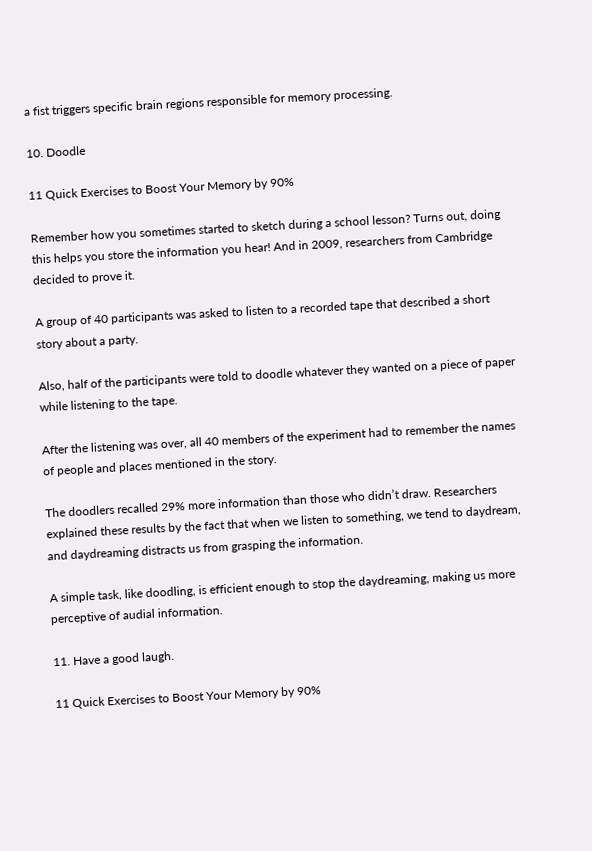a fist triggers specific brain regions responsible for memory processing.

10. Doodle

11 Quick Exercises to Boost Your Memory by 90%

Remember how you sometimes started to sketch during a school lesson? Turns out, doing this helps you store the information you hear! And in 2009, researchers from Cambridge decided to prove it.

A group of 40 participants was asked to listen to a recorded tape that described a short story about a party.

Also, half of the participants were told to doodle whatever they wanted on a piece of paper while listening to the tape.

After the listening was over, all 40 members of the experiment had to remember the names of people and places mentioned in the story.

The doodlers recalled 29% more information than those who didn’t draw. Researchers explained these results by the fact that when we listen to something, we tend to daydream, and daydreaming distracts us from grasping the information.

A simple task, like doodling, is efficient enough to stop the daydreaming, making us more perceptive of audial information.

11. Have a good laugh.

11 Quick Exercises to Boost Your Memory by 90%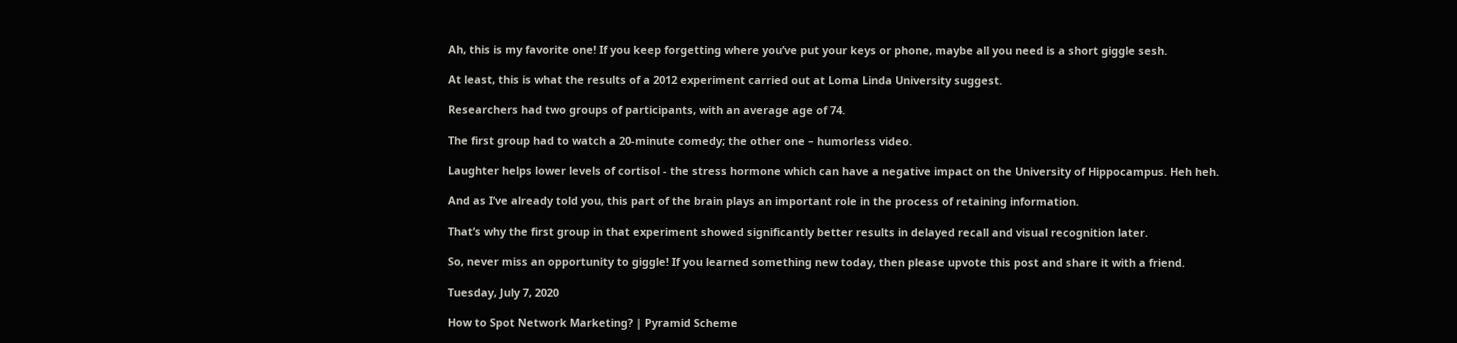Ah, this is my favorite one! If you keep forgetting where you’ve put your keys or phone, maybe all you need is a short giggle sesh.

At least, this is what the results of a 2012 experiment carried out at Loma Linda University suggest.

Researchers had two groups of participants, with an average age of 74.

The first group had to watch a 20-minute comedy; the other one – humorless video.

Laughter helps lower levels of cortisol - the stress hormone which can have a negative impact on the University of Hippocampus. Heh heh.

And as I’ve already told you, this part of the brain plays an important role in the process of retaining information.

That’s why the first group in that experiment showed significantly better results in delayed recall and visual recognition later.

So, never miss an opportunity to giggle! If you learned something new today, then please upvote this post and share it with a friend.

Tuesday, July 7, 2020

How to Spot Network Marketing? | Pyramid Scheme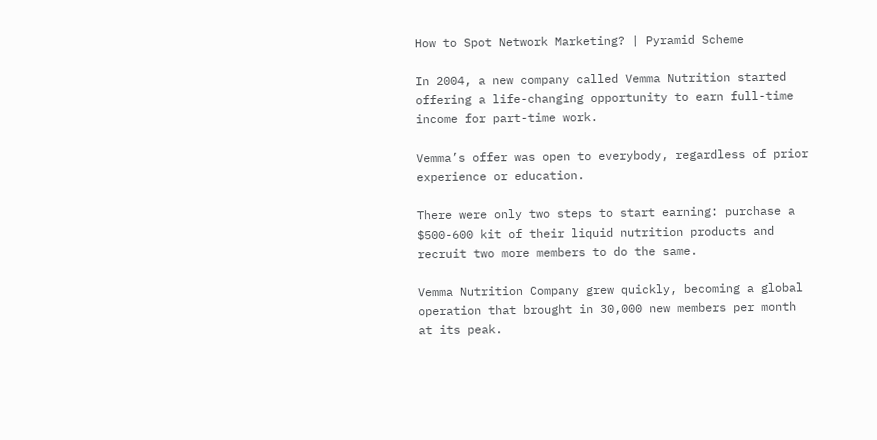How to Spot Network Marketing? | Pyramid Scheme

In 2004, a new company called Vemma Nutrition started offering a life-changing opportunity to earn full-time income for part-time work.

Vemma’s offer was open to everybody, regardless of prior experience or education.

There were only two steps to start earning: purchase a $500-600 kit of their liquid nutrition products and recruit two more members to do the same.

Vemma Nutrition Company grew quickly, becoming a global operation that brought in 30,000 new members per month at its peak.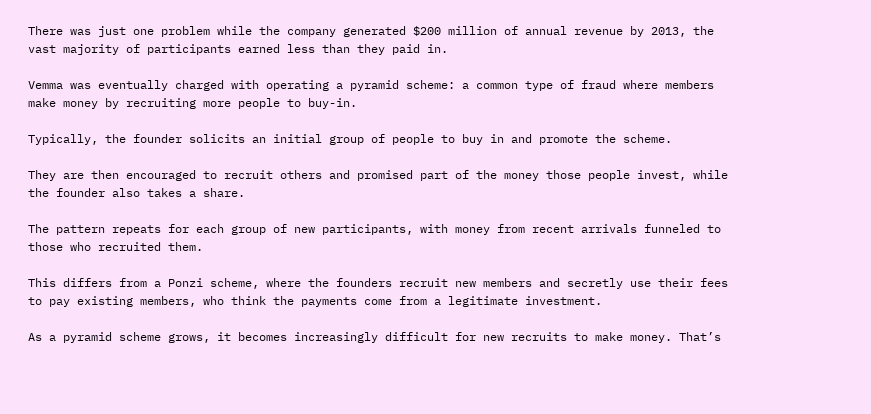There was just one problem while the company generated $200 million of annual revenue by 2013, the vast majority of participants earned less than they paid in.

Vemma was eventually charged with operating a pyramid scheme: a common type of fraud where members make money by recruiting more people to buy-in.

Typically, the founder solicits an initial group of people to buy in and promote the scheme.

They are then encouraged to recruit others and promised part of the money those people invest, while the founder also takes a share.

The pattern repeats for each group of new participants, with money from recent arrivals funneled to those who recruited them.

This differs from a Ponzi scheme, where the founders recruit new members and secretly use their fees to pay existing members, who think the payments come from a legitimate investment.

As a pyramid scheme grows, it becomes increasingly difficult for new recruits to make money. That’s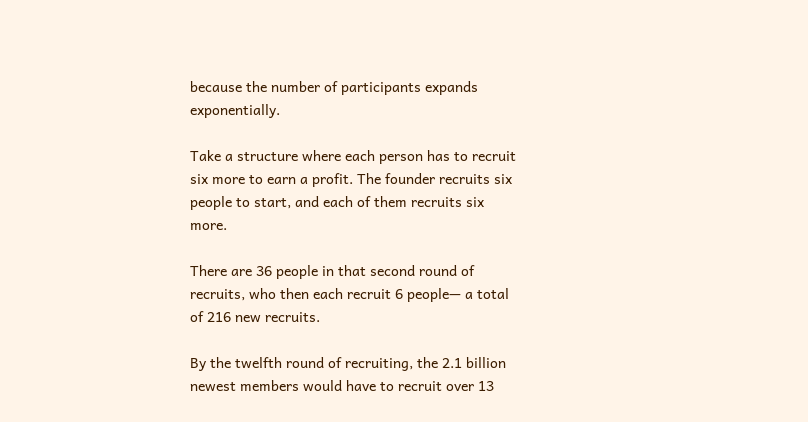because the number of participants expands exponentially.

Take a structure where each person has to recruit six more to earn a profit. The founder recruits six people to start, and each of them recruits six more.

There are 36 people in that second round of recruits, who then each recruit 6 people— a total of 216 new recruits.

By the twelfth round of recruiting, the 2.1 billion newest members would have to recruit over 13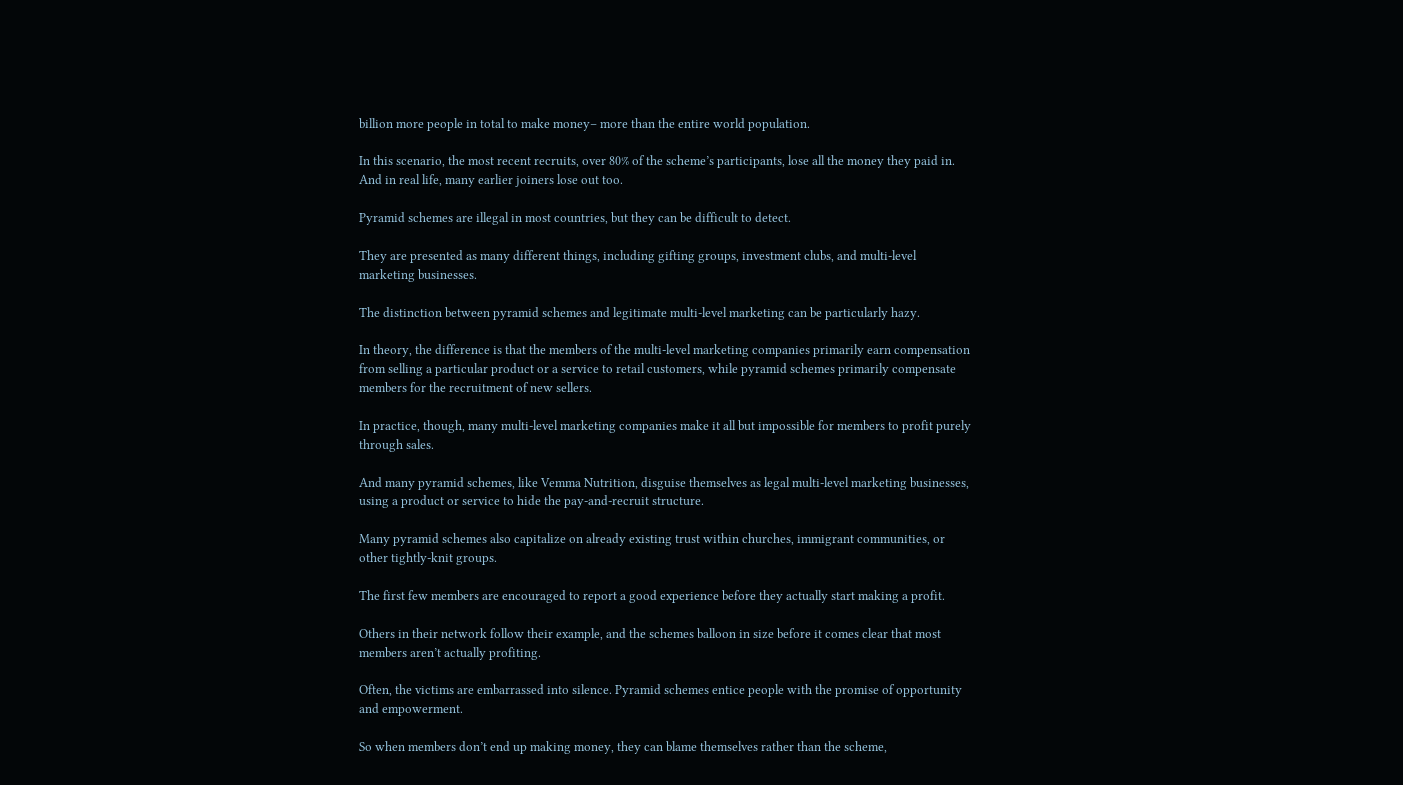billion more people in total to make money– more than the entire world population.

In this scenario, the most recent recruits, over 80% of the scheme’s participants, lose all the money they paid in. And in real life, many earlier joiners lose out too.

Pyramid schemes are illegal in most countries, but they can be difficult to detect.

They are presented as many different things, including gifting groups, investment clubs, and multi-level marketing businesses.

The distinction between pyramid schemes and legitimate multi-level marketing can be particularly hazy.

In theory, the difference is that the members of the multi-level marketing companies primarily earn compensation from selling a particular product or a service to retail customers, while pyramid schemes primarily compensate members for the recruitment of new sellers.

In practice, though, many multi-level marketing companies make it all but impossible for members to profit purely through sales.

And many pyramid schemes, like Vemma Nutrition, disguise themselves as legal multi-level marketing businesses, using a product or service to hide the pay-and-recruit structure.

Many pyramid schemes also capitalize on already existing trust within churches, immigrant communities, or other tightly-knit groups.

The first few members are encouraged to report a good experience before they actually start making a profit.

Others in their network follow their example, and the schemes balloon in size before it comes clear that most members aren’t actually profiting.

Often, the victims are embarrassed into silence. Pyramid schemes entice people with the promise of opportunity and empowerment.

So when members don’t end up making money, they can blame themselves rather than the scheme,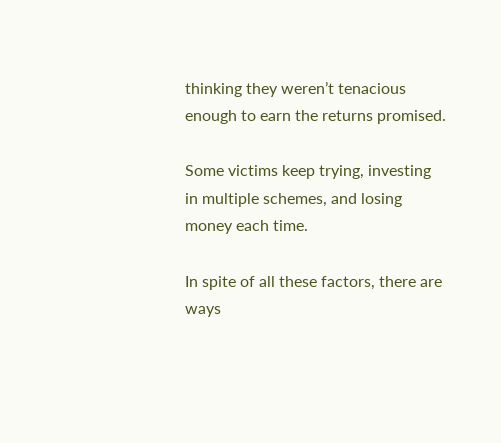thinking they weren’t tenacious enough to earn the returns promised.

Some victims keep trying, investing in multiple schemes, and losing money each time.

In spite of all these factors, there are ways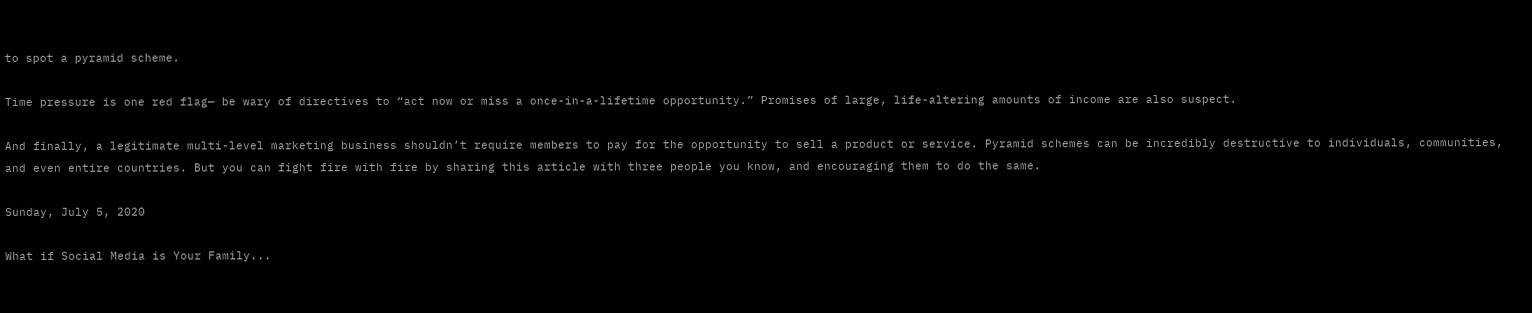to spot a pyramid scheme.

Time pressure is one red flag— be wary of directives to “act now or miss a once-in-a-lifetime opportunity.” Promises of large, life-altering amounts of income are also suspect.

And finally, a legitimate multi-level marketing business shouldn’t require members to pay for the opportunity to sell a product or service. Pyramid schemes can be incredibly destructive to individuals, communities, and even entire countries. But you can fight fire with fire by sharing this article with three people you know, and encouraging them to do the same.

Sunday, July 5, 2020

What if Social Media is Your Family...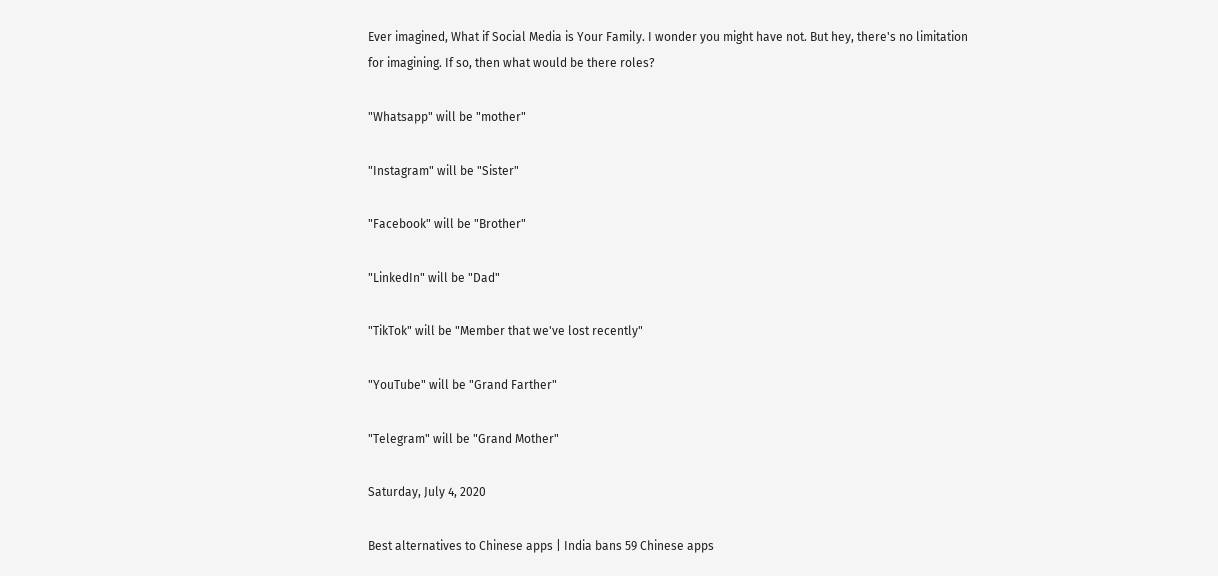Ever imagined, What if Social Media is Your Family. I wonder you might have not. But hey, there's no limitation for imagining. If so, then what would be there roles?

"Whatsapp" will be "mother"

"Instagram" will be "Sister"

"Facebook" will be "Brother"

"LinkedIn" will be "Dad"

"TikTok" will be "Member that we've lost recently"

"YouTube" will be "Grand Farther"

"Telegram" will be "Grand Mother"

Saturday, July 4, 2020

Best alternatives to Chinese apps | India bans 59 Chinese apps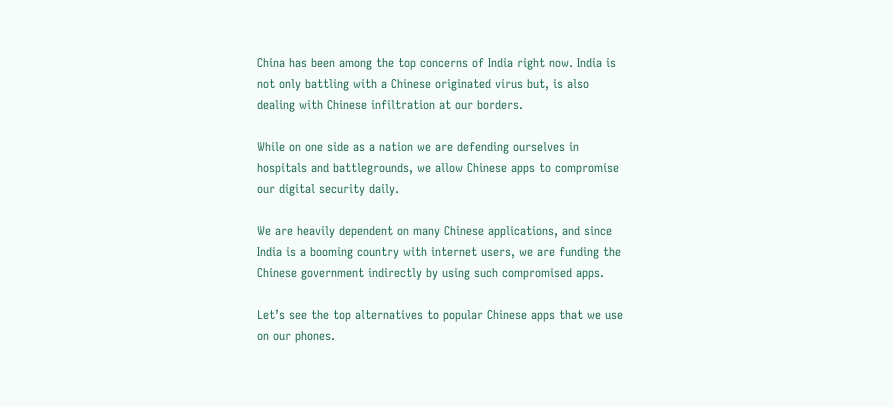China has been among the top concerns of India right now. India is not only battling with a Chinese originated virus but, is also dealing with Chinese infiltration at our borders.

While on one side as a nation we are defending ourselves in hospitals and battlegrounds, we allow Chinese apps to compromise our digital security daily.

We are heavily dependent on many Chinese applications, and since India is a booming country with internet users, we are funding the Chinese government indirectly by using such compromised apps.

Let’s see the top alternatives to popular Chinese apps that we use on our phones.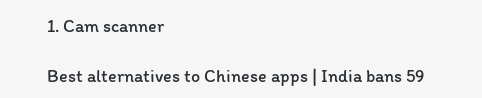1. Cam scanner

Best alternatives to Chinese apps | India bans 59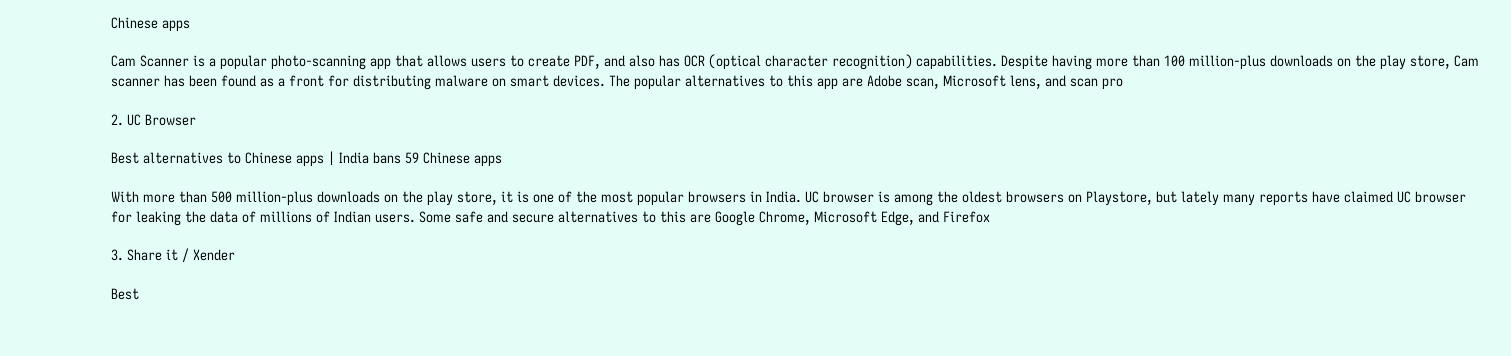Chinese apps

Cam Scanner is a popular photo-scanning app that allows users to create PDF, and also has OCR (optical character recognition) capabilities. Despite having more than 100 million-plus downloads on the play store, Cam scanner has been found as a front for distributing malware on smart devices. The popular alternatives to this app are Adobe scan, Microsoft lens, and scan pro

2. UC Browser

Best alternatives to Chinese apps | India bans 59 Chinese apps

With more than 500 million-plus downloads on the play store, it is one of the most popular browsers in India. UC browser is among the oldest browsers on Playstore, but lately many reports have claimed UC browser for leaking the data of millions of Indian users. Some safe and secure alternatives to this are Google Chrome, Microsoft Edge, and Firefox

3. Share it / Xender

Best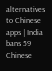alternatives to Chinese apps | India bans 59 Chinese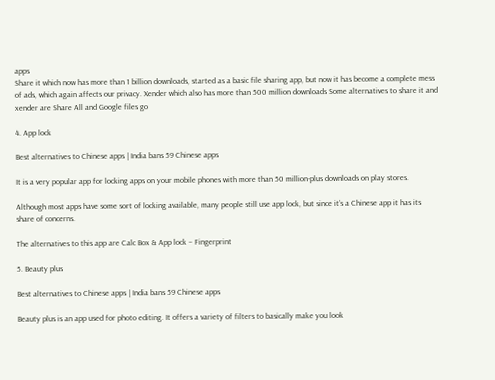apps
Share it which now has more than 1 billion downloads, started as a basic file sharing app, but now it has become a complete mess of ads, which again affects our privacy. Xender which also has more than 500 million downloads Some alternatives to share it and xender are Share All and Google files go

4. App lock

Best alternatives to Chinese apps | India bans 59 Chinese apps

It is a very popular app for locking apps on your mobile phones with more than 50 million-plus downloads on play stores.

Although most apps have some sort of locking available, many people still use app lock, but since it’s a Chinese app it has its share of concerns.

The alternatives to this app are Calc Box & App lock – Fingerprint

5. Beauty plus

Best alternatives to Chinese apps | India bans 59 Chinese apps

Beauty plus is an app used for photo editing. It offers a variety of filters to basically make you look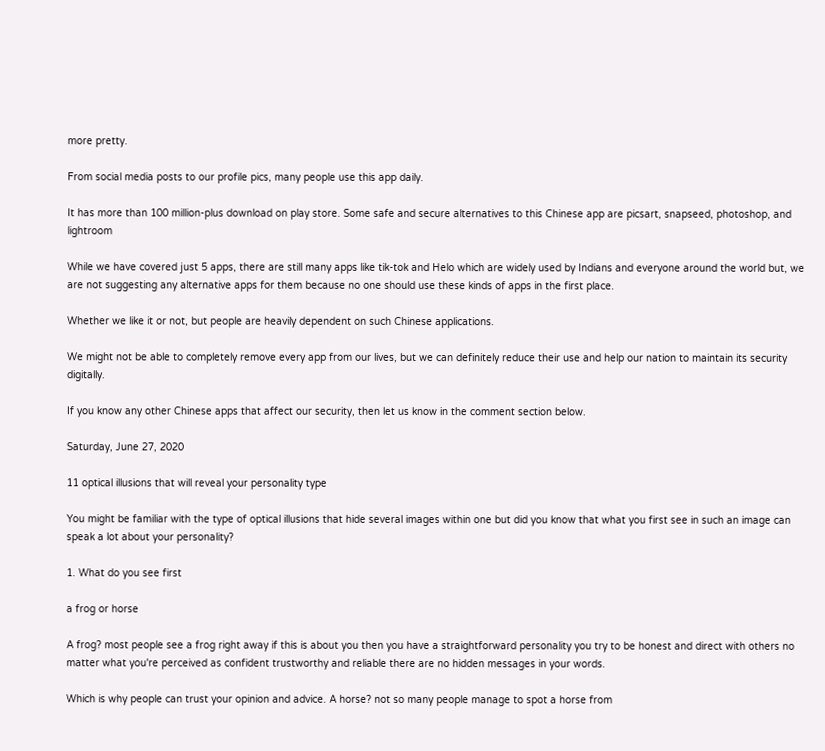more pretty.

From social media posts to our profile pics, many people use this app daily.

It has more than 100 million-plus download on play store. Some safe and secure alternatives to this Chinese app are picsart, snapseed, photoshop, and lightroom

While we have covered just 5 apps, there are still many apps like tik-tok and Helo which are widely used by Indians and everyone around the world but, we are not suggesting any alternative apps for them because no one should use these kinds of apps in the first place.

Whether we like it or not, but people are heavily dependent on such Chinese applications.

We might not be able to completely remove every app from our lives, but we can definitely reduce their use and help our nation to maintain its security digitally.

If you know any other Chinese apps that affect our security, then let us know in the comment section below.

Saturday, June 27, 2020

11 optical illusions that will reveal your personality type

You might be familiar with the type of optical illusions that hide several images within one but did you know that what you first see in such an image can speak a lot about your personality?

1. What do you see first

a frog or horse

A frog? most people see a frog right away if this is about you then you have a straightforward personality you try to be honest and direct with others no matter what you're perceived as confident trustworthy and reliable there are no hidden messages in your words.

Which is why people can trust your opinion and advice. A horse? not so many people manage to spot a horse from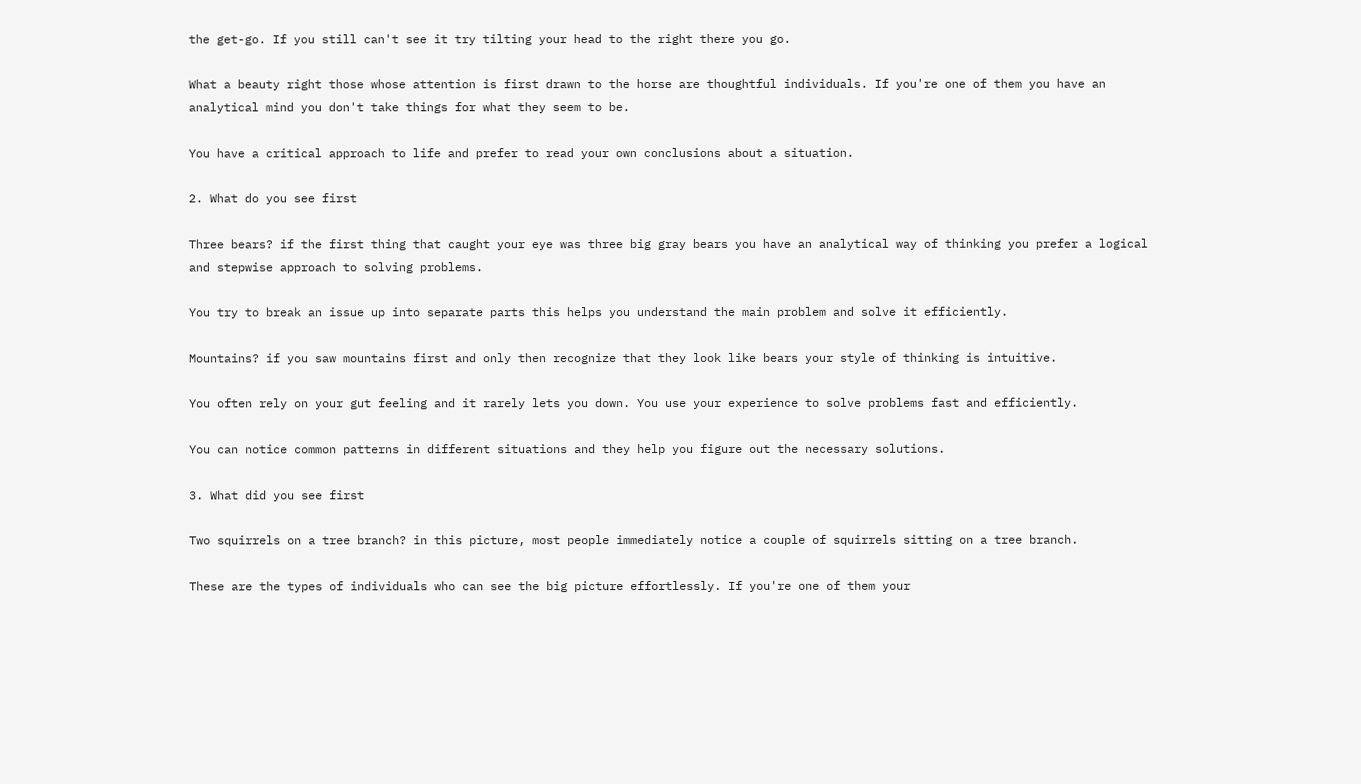the get-go. If you still can't see it try tilting your head to the right there you go.

What a beauty right those whose attention is first drawn to the horse are thoughtful individuals. If you're one of them you have an analytical mind you don't take things for what they seem to be.

You have a critical approach to life and prefer to read your own conclusions about a situation.

2. What do you see first

Three bears? if the first thing that caught your eye was three big gray bears you have an analytical way of thinking you prefer a logical and stepwise approach to solving problems.

You try to break an issue up into separate parts this helps you understand the main problem and solve it efficiently.

Mountains? if you saw mountains first and only then recognize that they look like bears your style of thinking is intuitive.

You often rely on your gut feeling and it rarely lets you down. You use your experience to solve problems fast and efficiently.

You can notice common patterns in different situations and they help you figure out the necessary solutions.

3. What did you see first

Two squirrels on a tree branch? in this picture, most people immediately notice a couple of squirrels sitting on a tree branch.

These are the types of individuals who can see the big picture effortlessly. If you're one of them your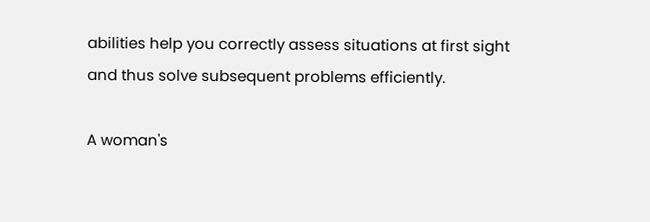abilities help you correctly assess situations at first sight and thus solve subsequent problems efficiently.

A woman's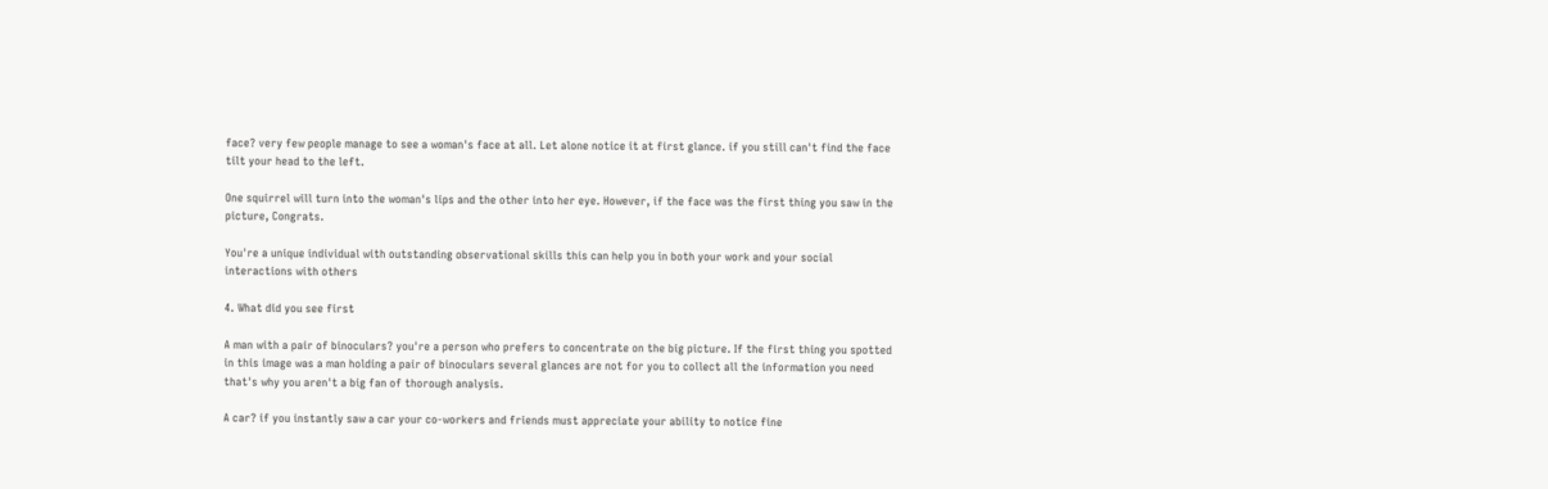face? very few people manage to see a woman's face at all. Let alone notice it at first glance. if you still can't find the face tilt your head to the left.

One squirrel will turn into the woman's lips and the other into her eye. However, if the face was the first thing you saw in the picture, Congrats.

You're a unique individual with outstanding observational skills this can help you in both your work and your social interactions with others

4. What did you see first

A man with a pair of binoculars? you're a person who prefers to concentrate on the big picture. If the first thing you spotted in this image was a man holding a pair of binoculars several glances are not for you to collect all the information you need that's why you aren't a big fan of thorough analysis.

A car? if you instantly saw a car your co-workers and friends must appreciate your ability to notice fine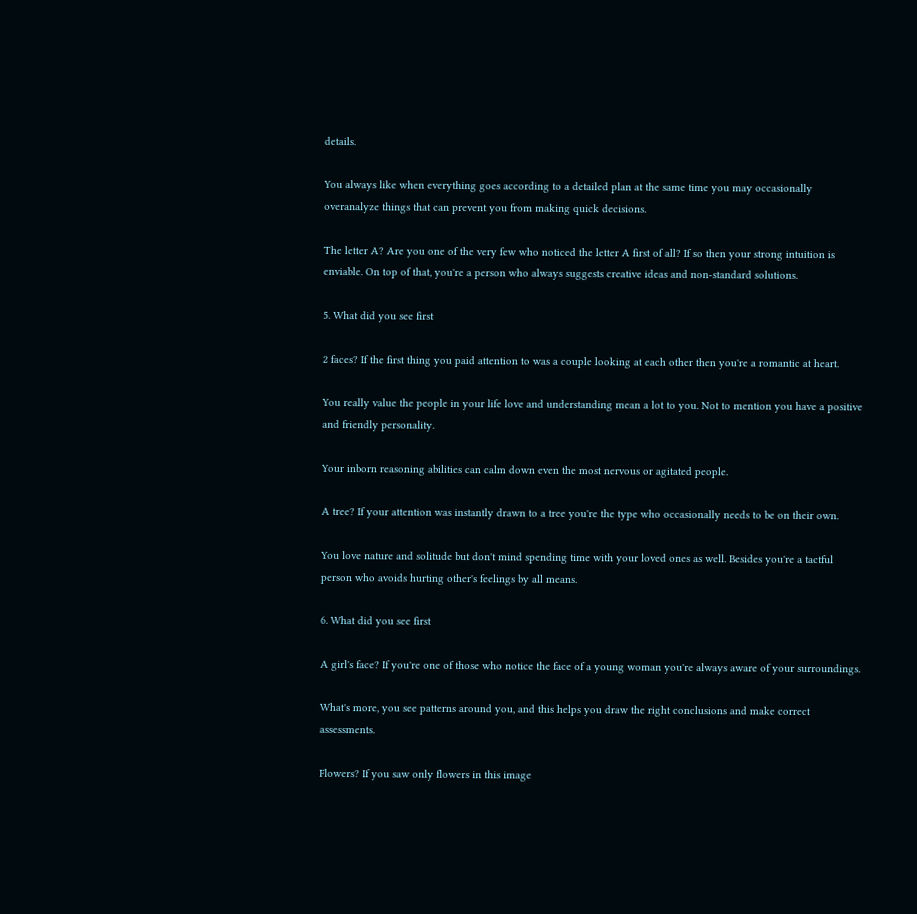details.

You always like when everything goes according to a detailed plan at the same time you may occasionally overanalyze things that can prevent you from making quick decisions.

The letter A? Are you one of the very few who noticed the letter A first of all? If so then your strong intuition is enviable. On top of that, you're a person who always suggests creative ideas and non-standard solutions.

5. What did you see first

2 faces? If the first thing you paid attention to was a couple looking at each other then you're a romantic at heart.

You really value the people in your life love and understanding mean a lot to you. Not to mention you have a positive and friendly personality.

Your inborn reasoning abilities can calm down even the most nervous or agitated people.

A tree? If your attention was instantly drawn to a tree you're the type who occasionally needs to be on their own.

You love nature and solitude but don't mind spending time with your loved ones as well. Besides you're a tactful person who avoids hurting other's feelings by all means.

6. What did you see first

A girl's face? If you're one of those who notice the face of a young woman you're always aware of your surroundings.

What's more, you see patterns around you, and this helps you draw the right conclusions and make correct assessments.

Flowers? If you saw only flowers in this image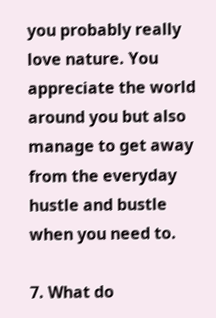you probably really love nature. You appreciate the world around you but also manage to get away from the everyday hustle and bustle when you need to.

7. What do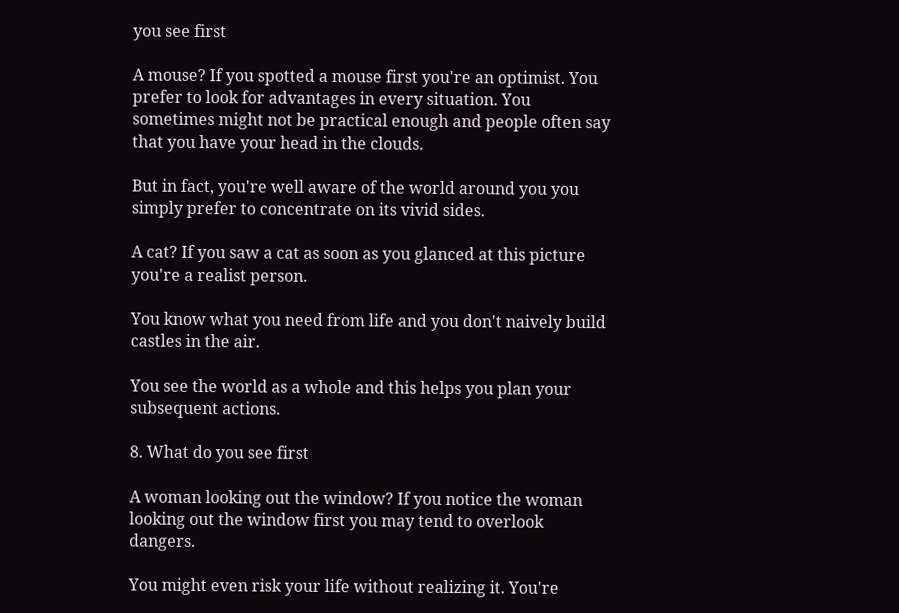you see first

A mouse? If you spotted a mouse first you're an optimist. You prefer to look for advantages in every situation. You sometimes might not be practical enough and people often say that you have your head in the clouds.

But in fact, you're well aware of the world around you you simply prefer to concentrate on its vivid sides.

A cat? If you saw a cat as soon as you glanced at this picture you're a realist person.

You know what you need from life and you don't naively build castles in the air.

You see the world as a whole and this helps you plan your subsequent actions.

8. What do you see first

A woman looking out the window? If you notice the woman looking out the window first you may tend to overlook dangers.

You might even risk your life without realizing it. You're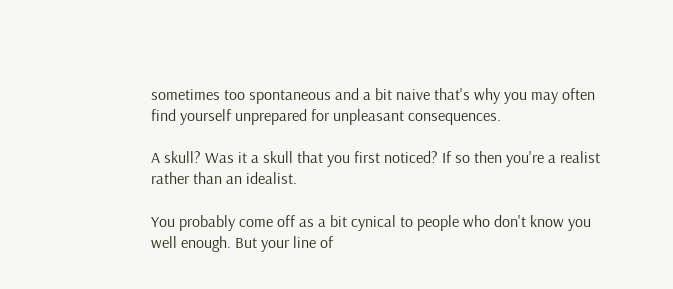sometimes too spontaneous and a bit naive that's why you may often find yourself unprepared for unpleasant consequences.

A skull? Was it a skull that you first noticed? If so then you're a realist rather than an idealist.

You probably come off as a bit cynical to people who don't know you well enough. But your line of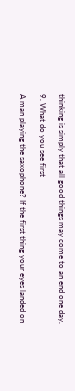thinking is simply that all good things may come to an end one day.

9. What do you see first

A man playing the saxophone? If the first thing your eyes landed on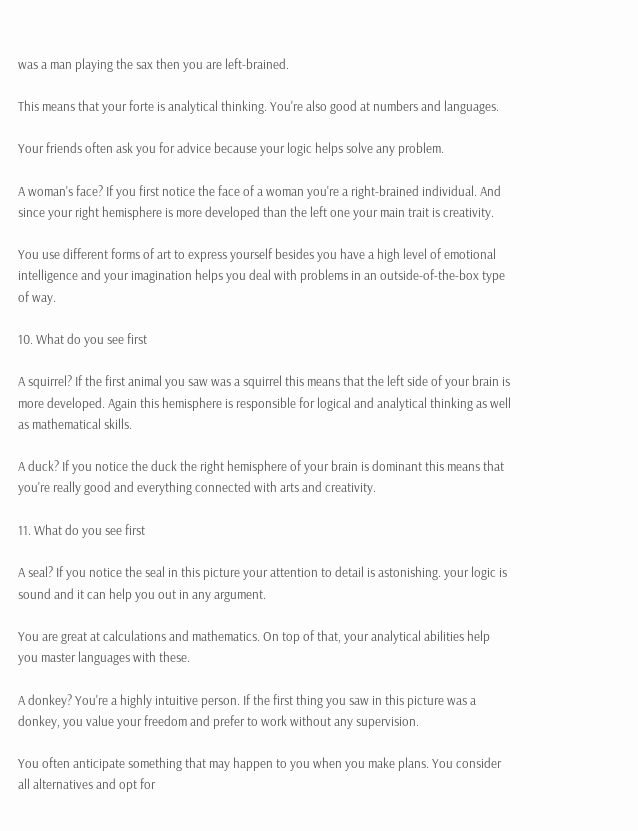was a man playing the sax then you are left-brained.

This means that your forte is analytical thinking. You're also good at numbers and languages.

Your friends often ask you for advice because your logic helps solve any problem.

A woman's face? If you first notice the face of a woman you're a right-brained individual. And since your right hemisphere is more developed than the left one your main trait is creativity.

You use different forms of art to express yourself besides you have a high level of emotional intelligence and your imagination helps you deal with problems in an outside-of-the-box type of way.

10. What do you see first

A squirrel? If the first animal you saw was a squirrel this means that the left side of your brain is more developed. Again this hemisphere is responsible for logical and analytical thinking as well as mathematical skills.

A duck? If you notice the duck the right hemisphere of your brain is dominant this means that you're really good and everything connected with arts and creativity.

11. What do you see first

A seal? If you notice the seal in this picture your attention to detail is astonishing. your logic is sound and it can help you out in any argument.

You are great at calculations and mathematics. On top of that, your analytical abilities help you master languages with these.

A donkey? You're a highly intuitive person. If the first thing you saw in this picture was a donkey, you value your freedom and prefer to work without any supervision.

You often anticipate something that may happen to you when you make plans. You consider all alternatives and opt for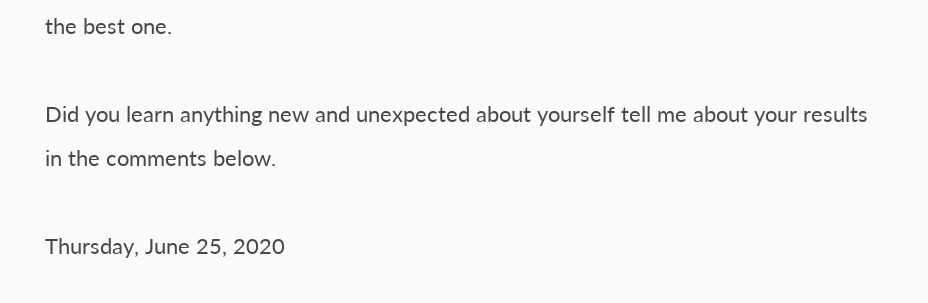the best one.

Did you learn anything new and unexpected about yourself tell me about your results in the comments below.

Thursday, June 25, 2020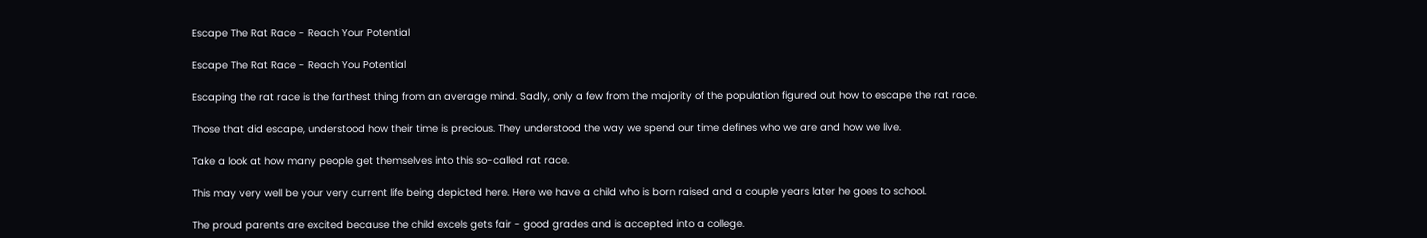Escape The Rat Race - Reach Your Potential

Escape The Rat Race - Reach You Potential

Escaping the rat race is the farthest thing from an average mind. Sadly, only a few from the majority of the population figured out how to escape the rat race.

Those that did escape, understood how their time is precious. They understood the way we spend our time defines who we are and how we live.

Take a look at how many people get themselves into this so-called rat race.

This may very well be your very current life being depicted here. Here we have a child who is born raised and a couple years later he goes to school.

The proud parents are excited because the child excels gets fair - good grades and is accepted into a college.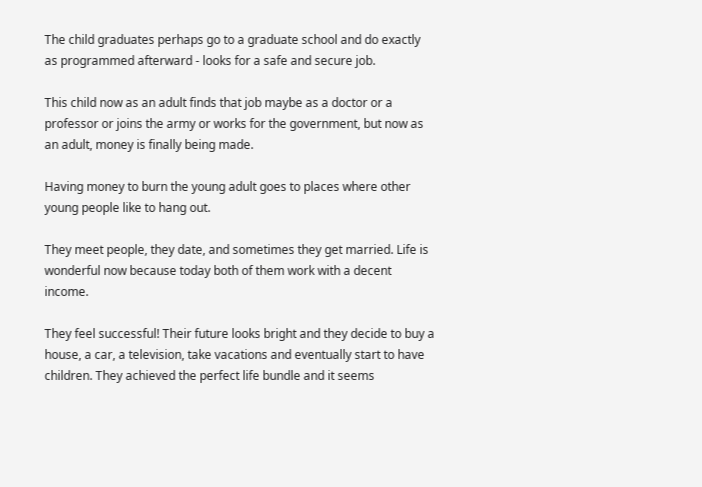The child graduates perhaps go to a graduate school and do exactly as programmed afterward - looks for a safe and secure job.

This child now as an adult finds that job maybe as a doctor or a professor or joins the army or works for the government, but now as an adult, money is finally being made.

Having money to burn the young adult goes to places where other young people like to hang out.

They meet people, they date, and sometimes they get married. Life is wonderful now because today both of them work with a decent income.

They feel successful! Their future looks bright and they decide to buy a house, a car, a television, take vacations and eventually start to have children. They achieved the perfect life bundle and it seems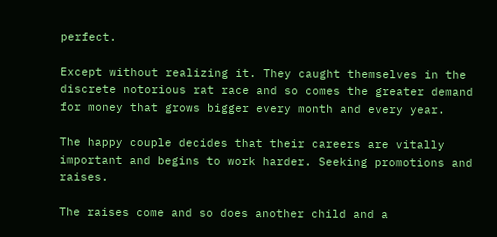perfect.

Except without realizing it. They caught themselves in the discrete notorious rat race and so comes the greater demand for money that grows bigger every month and every year.

The happy couple decides that their careers are vitally important and begins to work harder. Seeking promotions and raises.

The raises come and so does another child and a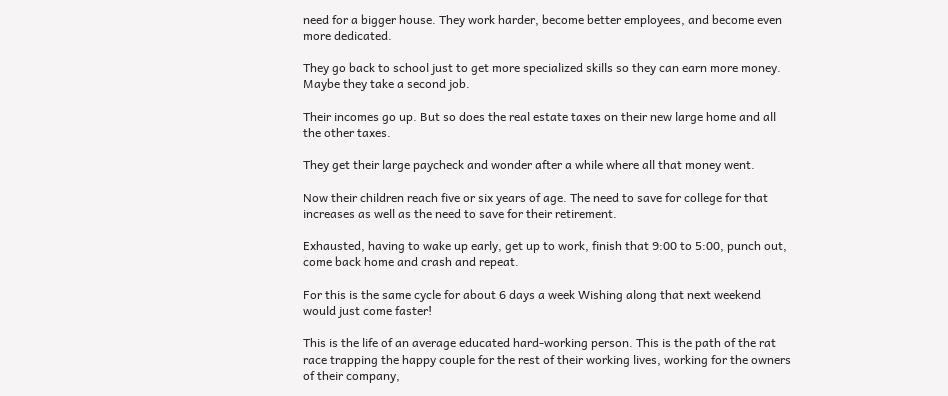need for a bigger house. They work harder, become better employees, and become even more dedicated.

They go back to school just to get more specialized skills so they can earn more money. Maybe they take a second job.

Their incomes go up. But so does the real estate taxes on their new large home and all the other taxes.

They get their large paycheck and wonder after a while where all that money went.

Now their children reach five or six years of age. The need to save for college for that increases as well as the need to save for their retirement.

Exhausted, having to wake up early, get up to work, finish that 9:00 to 5:00, punch out, come back home and crash and repeat.

For this is the same cycle for about 6 days a week Wishing along that next weekend would just come faster!

This is the life of an average educated hard-working person. This is the path of the rat race trapping the happy couple for the rest of their working lives, working for the owners of their company,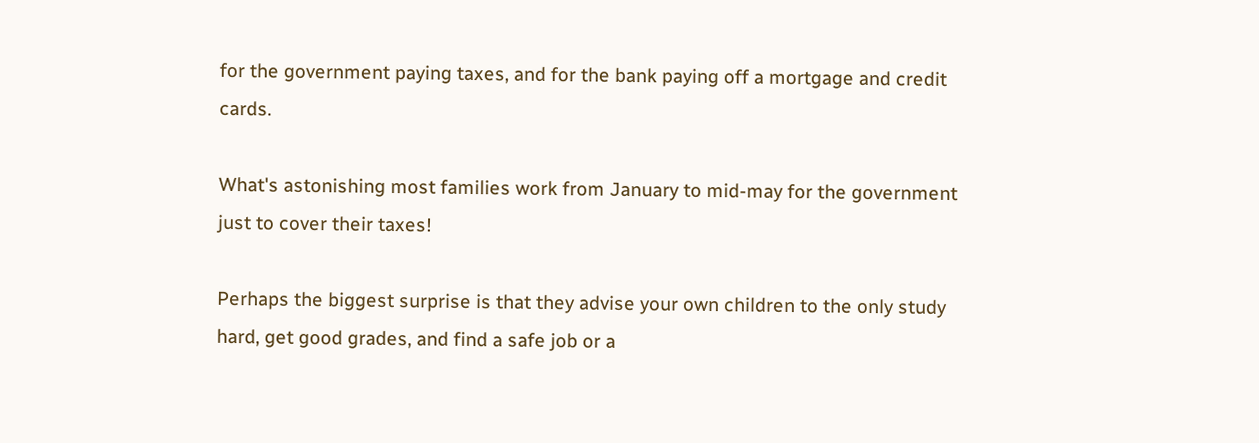for the government paying taxes, and for the bank paying off a mortgage and credit cards.

What's astonishing most families work from January to mid-may for the government just to cover their taxes!

Perhaps the biggest surprise is that they advise your own children to the only study hard, get good grades, and find a safe job or a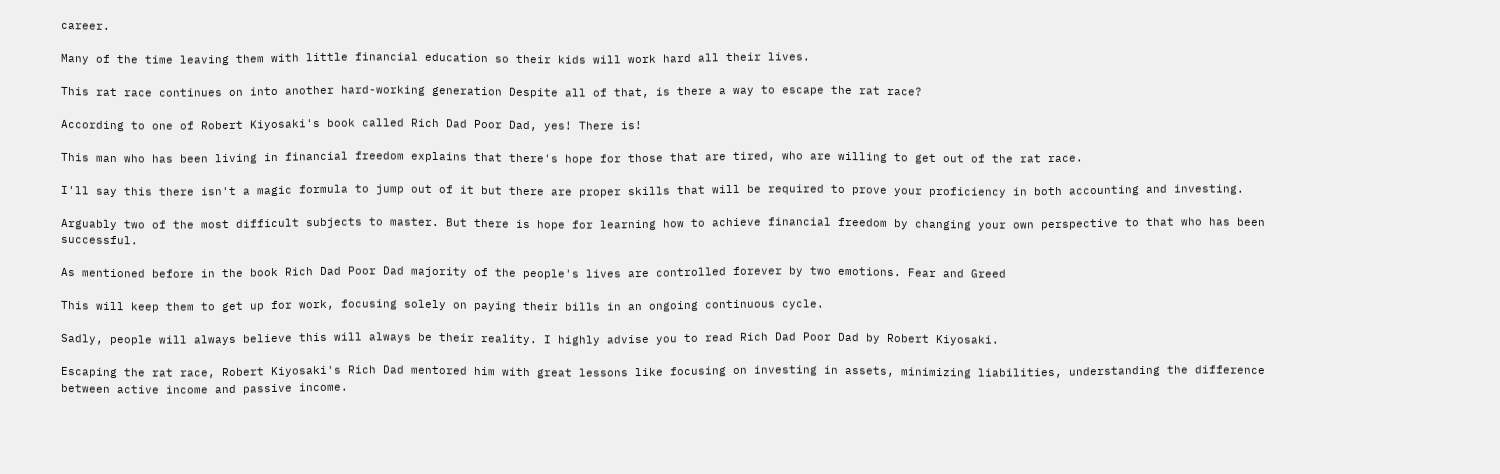career.

Many of the time leaving them with little financial education so their kids will work hard all their lives.

This rat race continues on into another hard-working generation Despite all of that, is there a way to escape the rat race?

According to one of Robert Kiyosaki's book called Rich Dad Poor Dad, yes! There is!

This man who has been living in financial freedom explains that there's hope for those that are tired, who are willing to get out of the rat race.

I'll say this there isn't a magic formula to jump out of it but there are proper skills that will be required to prove your proficiency in both accounting and investing.

Arguably two of the most difficult subjects to master. But there is hope for learning how to achieve financial freedom by changing your own perspective to that who has been successful.

As mentioned before in the book Rich Dad Poor Dad majority of the people's lives are controlled forever by two emotions. Fear and Greed

This will keep them to get up for work, focusing solely on paying their bills in an ongoing continuous cycle.

Sadly, people will always believe this will always be their reality. I highly advise you to read Rich Dad Poor Dad by Robert Kiyosaki.

Escaping the rat race, Robert Kiyosaki's Rich Dad mentored him with great lessons like focusing on investing in assets, minimizing liabilities, understanding the difference between active income and passive income.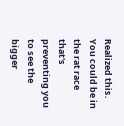Realized this. You could be in the rat race that's preventing you to see the bigger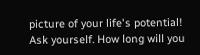picture of your life's potential! Ask yourself. How long will you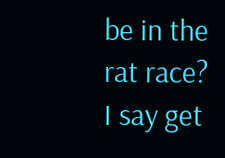be in the rat race? I say get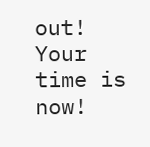out! Your time is now!